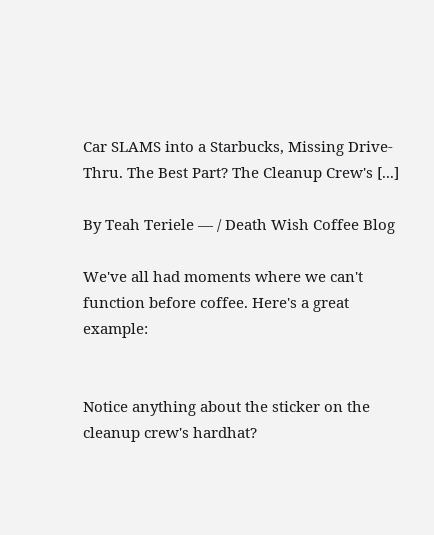Car SLAMS into a Starbucks, Missing Drive-Thru. The Best Part? The Cleanup Crew's [...]

By Teah Teriele — / Death Wish Coffee Blog

We've all had moments where we can't function before coffee. Here's a great example:


Notice anything about the sticker on the cleanup crew's hardhat?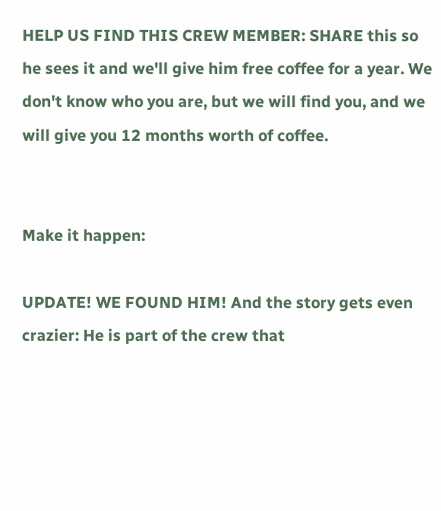HELP US FIND THIS CREW MEMBER: SHARE this so he sees it and we'll give him free coffee for a year. We don't know who you are, but we will find you, and we will give you 12 months worth of coffee.


Make it happen:

UPDATE! WE FOUND HIM! And the story gets even crazier: He is part of the crew that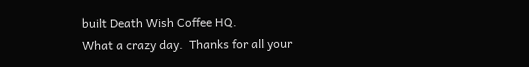built Death Wish Coffee HQ.
What a crazy day.  Thanks for all your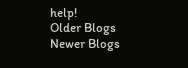help!
Older Blogs Newer Blogs